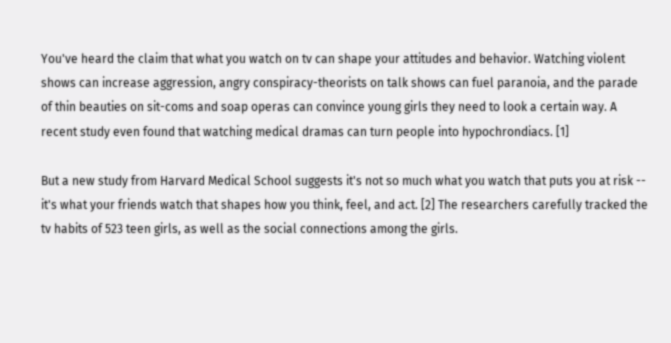You've heard the claim that what you watch on tv can shape your attitudes and behavior. Watching violent shows can increase aggression, angry conspiracy-theorists on talk shows can fuel paranoia, and the parade of thin beauties on sit-coms and soap operas can convince young girls they need to look a certain way. A recent study even found that watching medical dramas can turn people into hypochrondiacs. [1]

But a new study from Harvard Medical School suggests it's not so much what you watch that puts you at risk -- it's what your friends watch that shapes how you think, feel, and act. [2] The researchers carefully tracked the tv habits of 523 teen girls, as well as the social connections among the girls.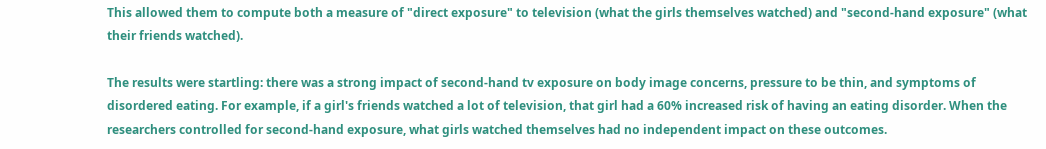This allowed them to compute both a measure of "direct exposure" to television (what the girls themselves watched) and "second-hand exposure" (what their friends watched).

The results were startling: there was a strong impact of second-hand tv exposure on body image concerns, pressure to be thin, and symptoms of disordered eating. For example, if a girl's friends watched a lot of television, that girl had a 60% increased risk of having an eating disorder. When the researchers controlled for second-hand exposure, what girls watched themselves had no independent impact on these outcomes.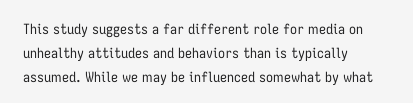This study suggests a far different role for media on unhealthy attitudes and behaviors than is typically assumed. While we may be influenced somewhat by what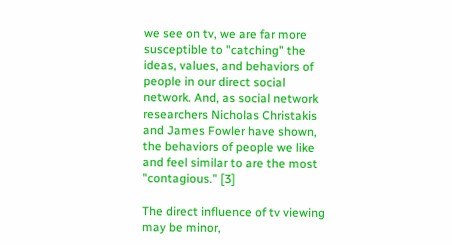we see on tv, we are far more susceptible to "catching" the ideas, values, and behaviors of people in our direct social network. And, as social network researchers Nicholas Christakis and James Fowler have shown, the behaviors of people we like and feel similar to are the most "contagious." [3]

The direct influence of tv viewing may be minor,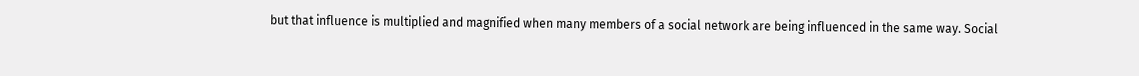but that influence is multiplied and magnified when many members of a social network are being influenced in the same way. Social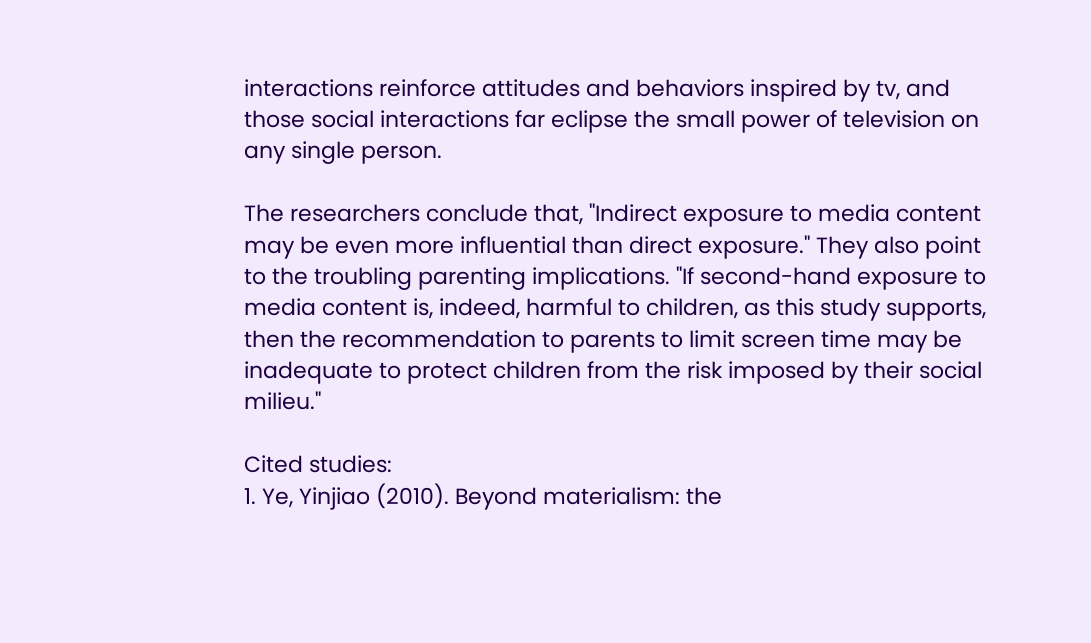interactions reinforce attitudes and behaviors inspired by tv, and those social interactions far eclipse the small power of television on any single person.

The researchers conclude that, "Indirect exposure to media content may be even more influential than direct exposure." They also point to the troubling parenting implications. "If second-hand exposure to media content is, indeed, harmful to children, as this study supports, then the recommendation to parents to limit screen time may be inadequate to protect children from the risk imposed by their social milieu."

Cited studies:
1. Ye, Yinjiao (2010). Beyond materialism: the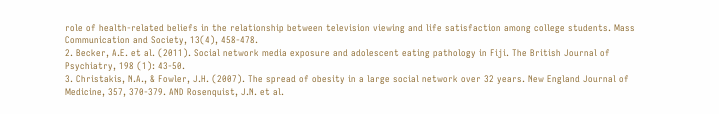role of health-related beliefs in the relationship between television viewing and life satisfaction among college students. Mass Communication and Society, 13(4), 458-478.
2. Becker, A.E. et al. (2011). Social network media exposure and adolescent eating pathology in Fiji. The British Journal of Psychiatry, 198 (1): 43-50.
3. Christakis, N.A., & Fowler, J.H. (2007). The spread of obesity in a large social network over 32 years. New England Journal of Medicine, 357, 370-379. AND Rosenquist, J.N. et al.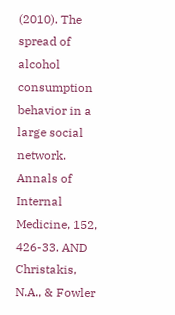(2010). The spread of alcohol consumption behavior in a large social network. Annals of Internal Medicine, 152, 426-33. AND Christakis, N.A., & Fowler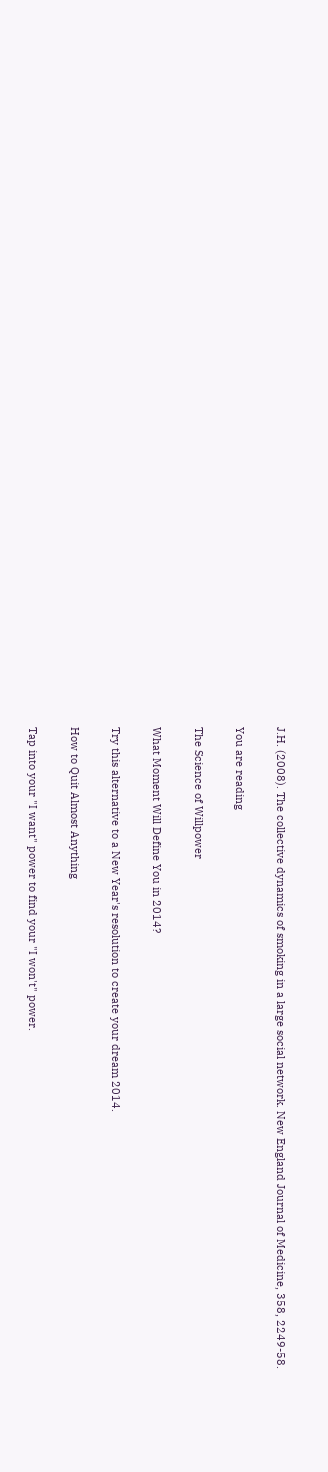J.H. (2008). The collective dynamics of smoking in a large social network. New England Journal of Medicine, 358, 2249-58.

You are reading

The Science of Willpower

What Moment Will Define You in 2014?

Try this alternative to a New Year's resolution to create your dream 2014.

How to Quit Almost Anything

Tap into your "I want" power to find your "I won't" power.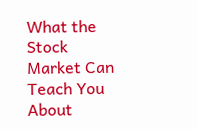What the Stock Market Can Teach You About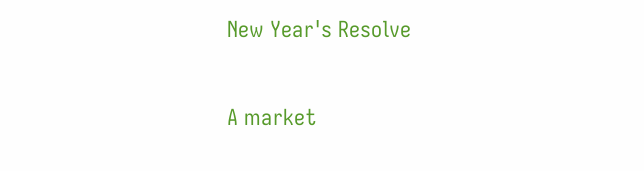New Year's Resolve

A market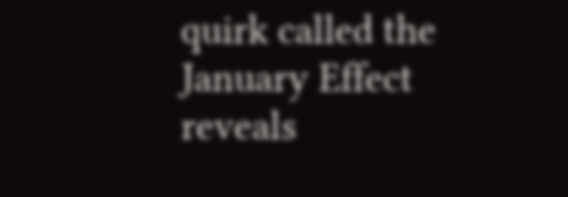quirk called the January Effect reveals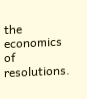the economics of resolutions.